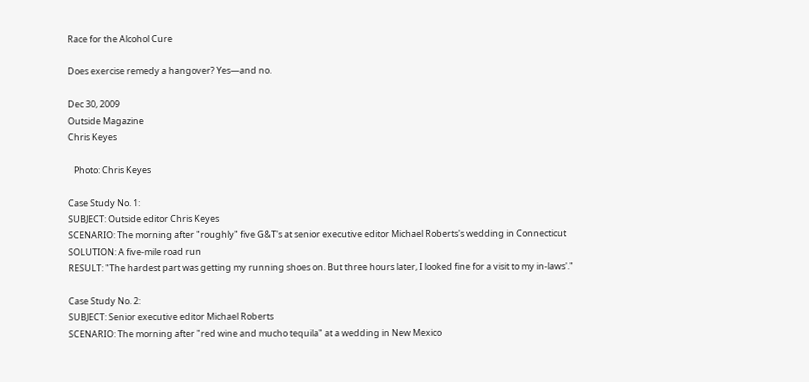Race for the Alcohol Cure

Does exercise remedy a hangover? Yes—and no.

Dec 30, 2009
Outside Magazine
Chris Keyes

   Photo: Chris Keyes

Case Study No. 1:
SUBJECT: Outside editor Chris Keyes
SCENARIO: The morning after "roughly" five G&T's at senior executive editor Michael Roberts's wedding in Connecticut
SOLUTION: A five-mile road run
RESULT: "The hardest part was getting my running shoes on. But three hours later, I looked fine for a visit to my in-laws'."

Case Study No. 2:
SUBJECT: Senior executive editor Michael Roberts
SCENARIO: The morning after "red wine and mucho tequila" at a wedding in New Mexico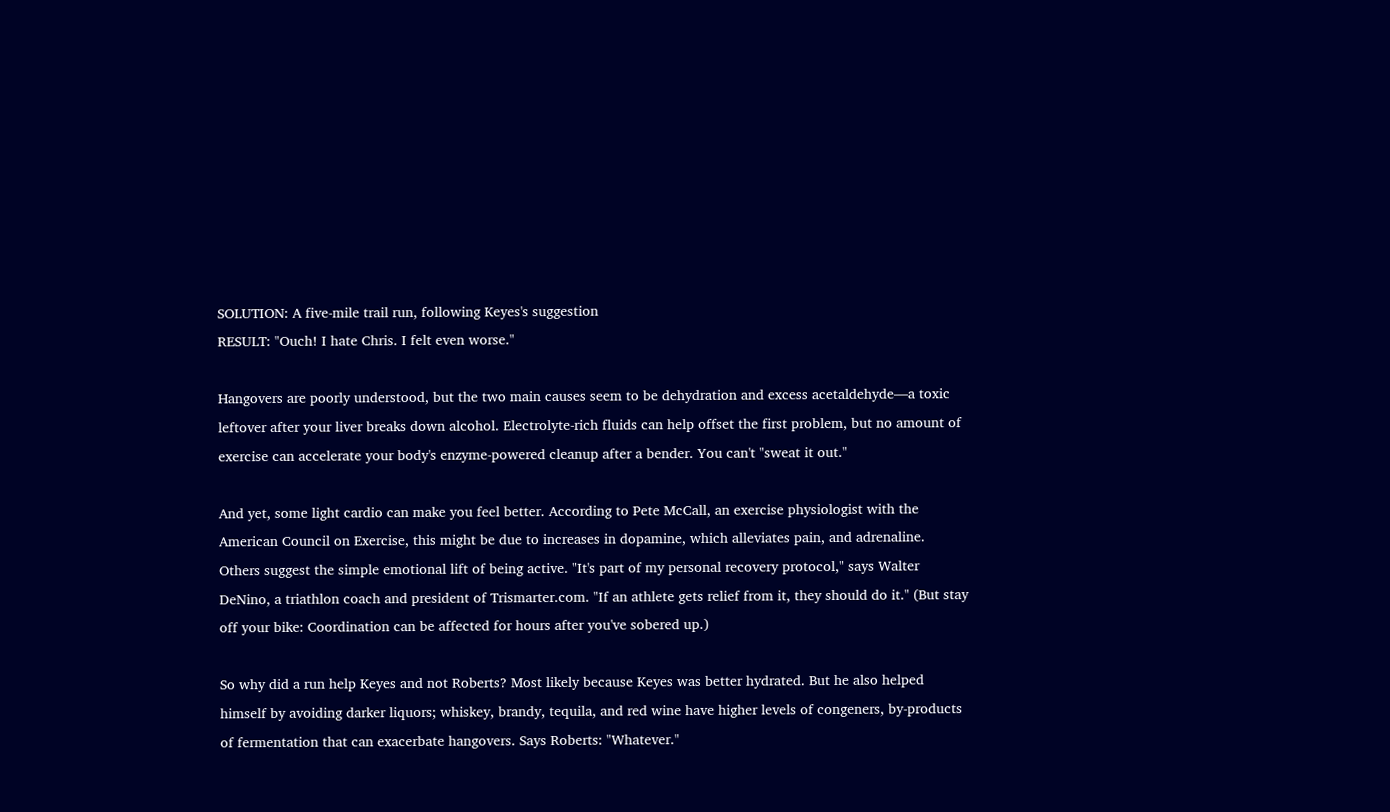SOLUTION: A five-mile trail run, following Keyes's suggestion
RESULT: "Ouch! I hate Chris. I felt even worse."

Hangovers are poorly understood, but the two main causes seem to be dehydration and excess acetaldehyde—a toxic leftover after your liver breaks down alcohol. Electrolyte-rich fluids can help offset the first problem, but no amount of exercise can accelerate your body's enzyme-powered cleanup after a bender. You can't "sweat it out."

And yet, some light cardio can make you feel better. According to Pete McCall, an exercise physiologist with the American Council on Exercise, this might be due to increases in dopamine, which alleviates pain, and adrenaline. Others suggest the simple emotional lift of being active. "It's part of my personal recovery protocol," says Walter DeNino, a triathlon coach and president of Trismarter.com. "If an athlete gets relief from it, they should do it." (But stay off your bike: Coordination can be affected for hours after you've sobered up.)

So why did a run help Keyes and not Roberts? Most likely because Keyes was better hydrated. But he also helped himself by avoiding darker liquors; whiskey, brandy, tequila, and red wine have higher levels of congeners, by-products of fermentation that can exacerbate hangovers. Says Roberts: "Whatever."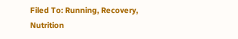Filed To: Running, Recovery, Nutrition